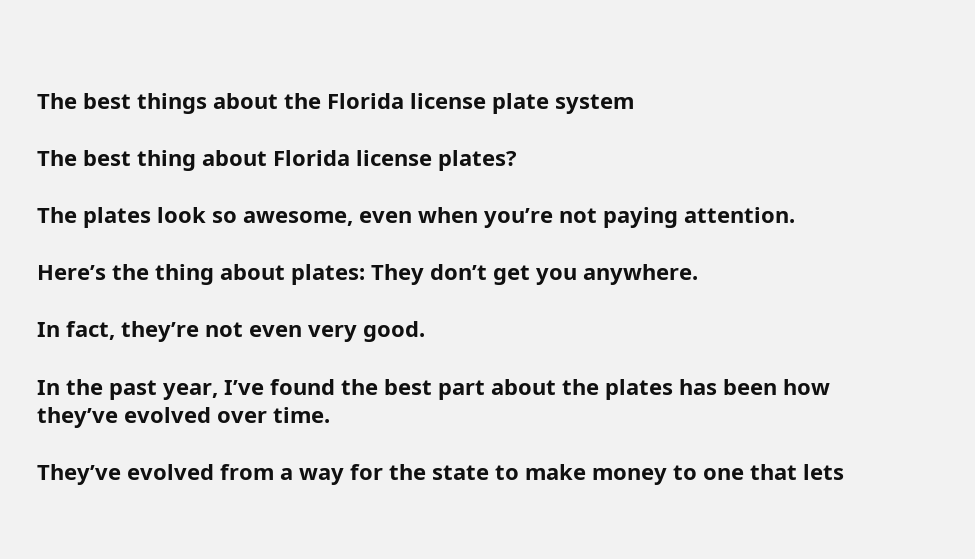The best things about the Florida license plate system

The best thing about Florida license plates?

The plates look so awesome, even when you’re not paying attention.

Here’s the thing about plates: They don’t get you anywhere.

In fact, they’re not even very good.

In the past year, I’ve found the best part about the plates has been how they’ve evolved over time.

They’ve evolved from a way for the state to make money to one that lets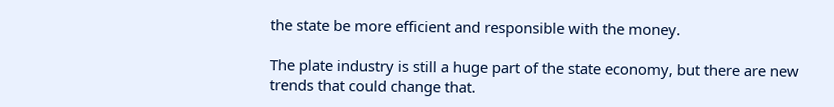the state be more efficient and responsible with the money.

The plate industry is still a huge part of the state economy, but there are new trends that could change that.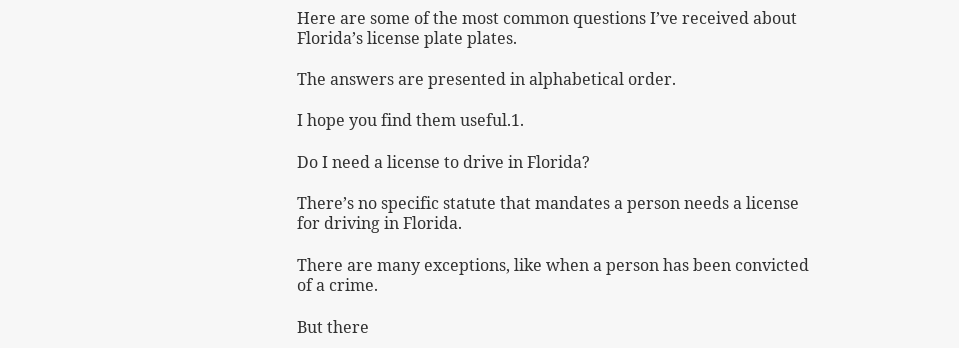Here are some of the most common questions I’ve received about Florida’s license plate plates.

The answers are presented in alphabetical order.

I hope you find them useful.1.

Do I need a license to drive in Florida?

There’s no specific statute that mandates a person needs a license for driving in Florida.

There are many exceptions, like when a person has been convicted of a crime.

But there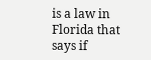is a law in Florida that says if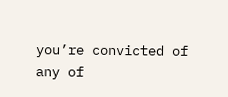you’re convicted of any of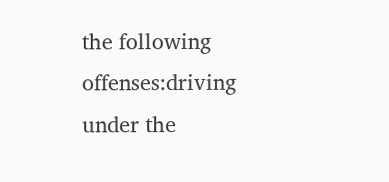the following offenses:driving under the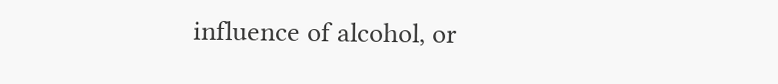influence of alcohol, or